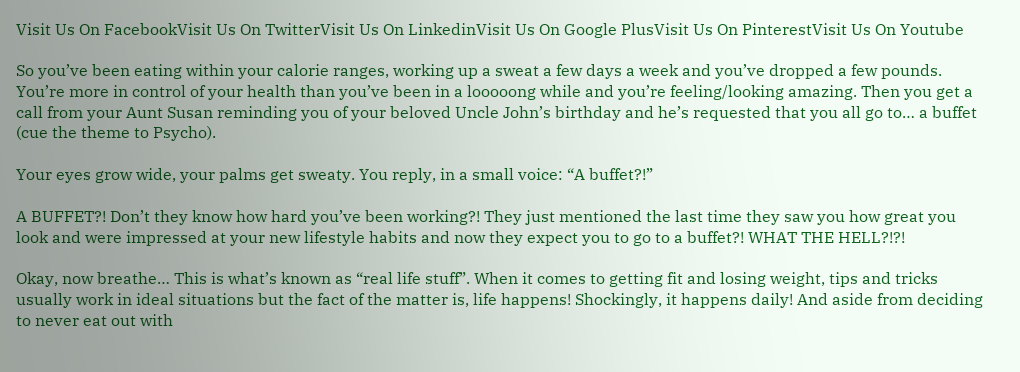Visit Us On FacebookVisit Us On TwitterVisit Us On LinkedinVisit Us On Google PlusVisit Us On PinterestVisit Us On Youtube

So you’ve been eating within your calorie ranges, working up a sweat a few days a week and you’ve dropped a few pounds. You’re more in control of your health than you’ve been in a looooong while and you’re feeling/looking amazing. Then you get a call from your Aunt Susan reminding you of your beloved Uncle John’s birthday and he’s requested that you all go to… a buffet (cue the theme to Psycho).

Your eyes grow wide, your palms get sweaty. You reply, in a small voice: “A buffet?!”

A BUFFET?! Don’t they know how hard you’ve been working?! They just mentioned the last time they saw you how great you look and were impressed at your new lifestyle habits and now they expect you to go to a buffet?! WHAT THE HELL?!?!

Okay, now breathe… This is what’s known as “real life stuff”. When it comes to getting fit and losing weight, tips and tricks usually work in ideal situations but the fact of the matter is, life happens! Shockingly, it happens daily! And aside from deciding to never eat out with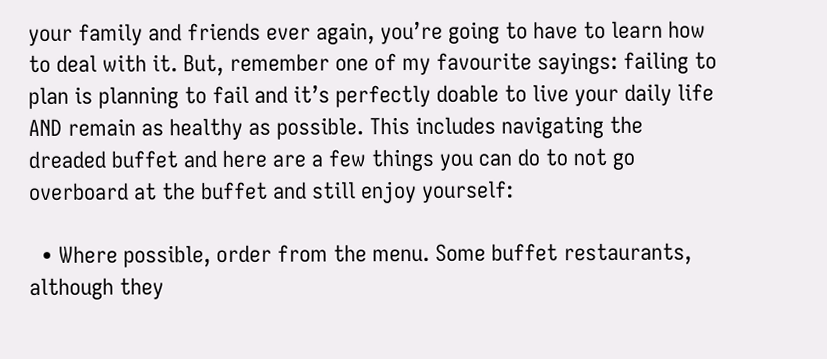your family and friends ever again, you’re going to have to learn how to deal with it. But, remember one of my favourite sayings: failing to plan is planning to fail and it’s perfectly doable to live your daily life AND remain as healthy as possible. This includes navigating the dreaded buffet and here are a few things you can do to not go overboard at the buffet and still enjoy yourself:

  • Where possible, order from the menu. Some buffet restaurants, although they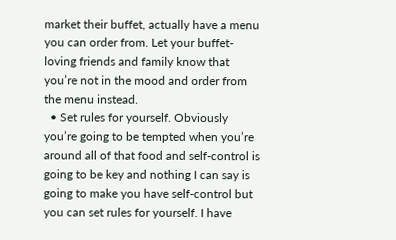market their buffet, actually have a menu you can order from. Let your buffet-loving friends and family know that you’re not in the mood and order from the menu instead.
  • Set rules for yourself. Obviously you’re going to be tempted when you’re around all of that food and self-control is going to be key and nothing I can say is going to make you have self-control but you can set rules for yourself. I have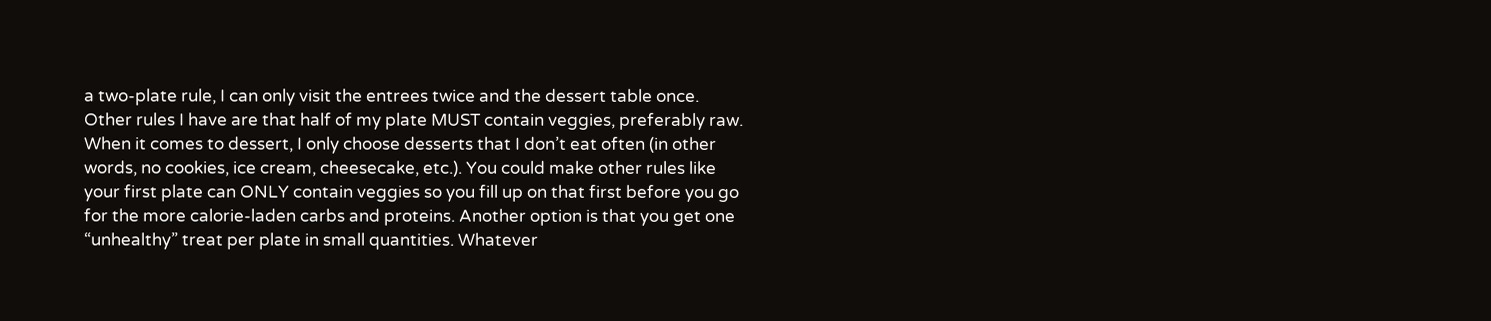a two-plate rule, I can only visit the entrees twice and the dessert table once. Other rules I have are that half of my plate MUST contain veggies, preferably raw. When it comes to dessert, I only choose desserts that I don’t eat often (in other words, no cookies, ice cream, cheesecake, etc.). You could make other rules like your first plate can ONLY contain veggies so you fill up on that first before you go for the more calorie-laden carbs and proteins. Another option is that you get one “unhealthy” treat per plate in small quantities. Whatever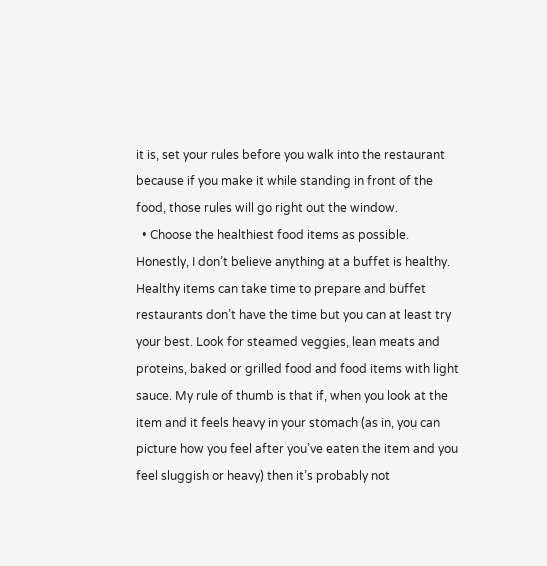it is, set your rules before you walk into the restaurant because if you make it while standing in front of the food, those rules will go right out the window.
  • Choose the healthiest food items as possible. Honestly, I don’t believe anything at a buffet is healthy. Healthy items can take time to prepare and buffet restaurants don’t have the time but you can at least try your best. Look for steamed veggies, lean meats and proteins, baked or grilled food and food items with light sauce. My rule of thumb is that if, when you look at the item and it feels heavy in your stomach (as in, you can picture how you feel after you’ve eaten the item and you feel sluggish or heavy) then it’s probably not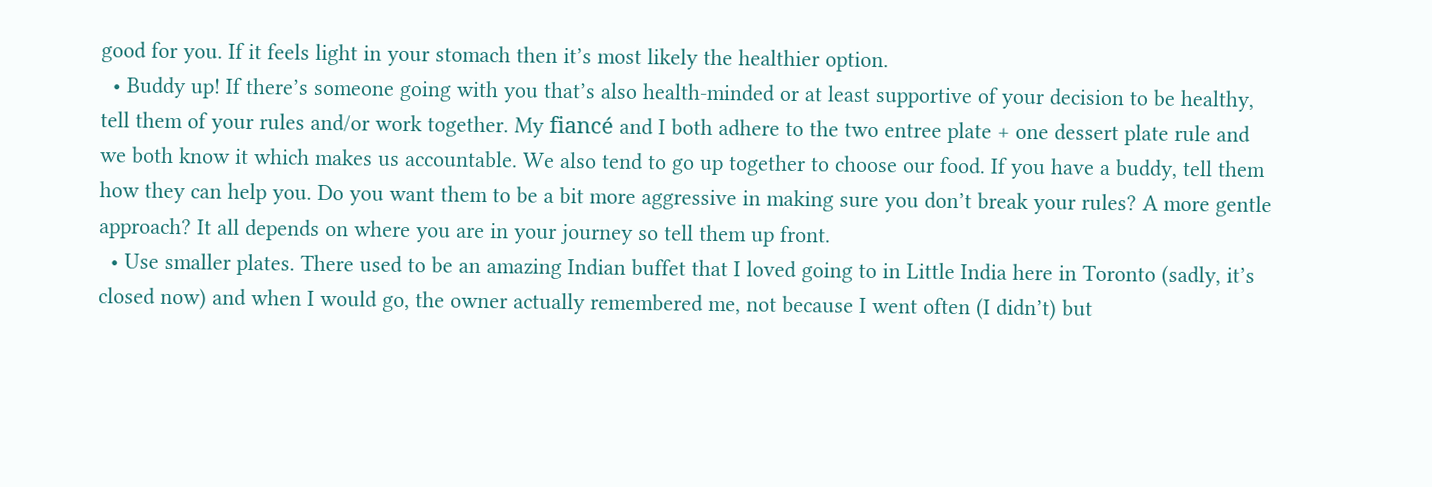good for you. If it feels light in your stomach then it’s most likely the healthier option.
  • Buddy up! If there’s someone going with you that’s also health-minded or at least supportive of your decision to be healthy, tell them of your rules and/or work together. My fiancé and I both adhere to the two entree plate + one dessert plate rule and we both know it which makes us accountable. We also tend to go up together to choose our food. If you have a buddy, tell them how they can help you. Do you want them to be a bit more aggressive in making sure you don’t break your rules? A more gentle approach? It all depends on where you are in your journey so tell them up front.
  • Use smaller plates. There used to be an amazing Indian buffet that I loved going to in Little India here in Toronto (sadly, it’s closed now) and when I would go, the owner actually remembered me, not because I went often (I didn’t) but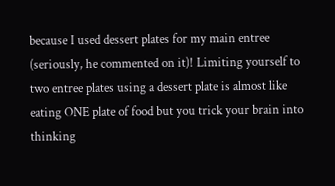because I used dessert plates for my main entree (seriously, he commented on it)! Limiting yourself to two entree plates using a dessert plate is almost like eating ONE plate of food but you trick your brain into thinking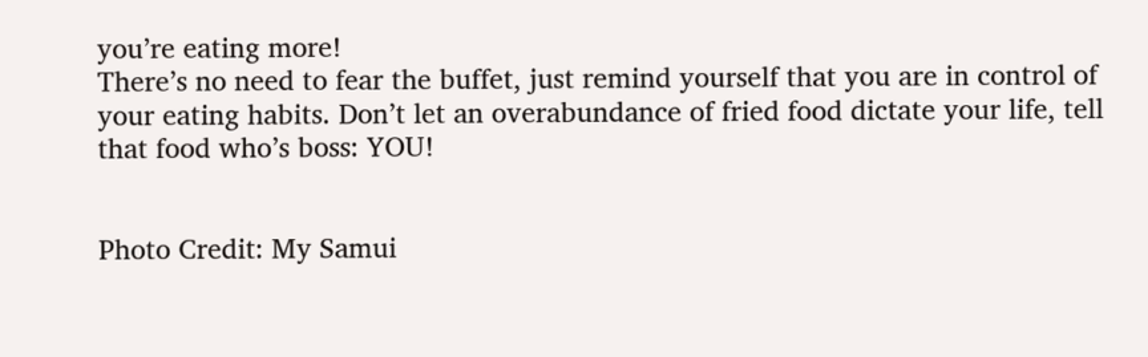you’re eating more!
There’s no need to fear the buffet, just remind yourself that you are in control of your eating habits. Don’t let an overabundance of fried food dictate your life, tell that food who’s boss: YOU!


Photo Credit: My Samui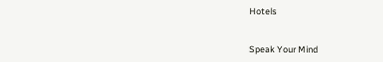Hotels


Speak Your Mind